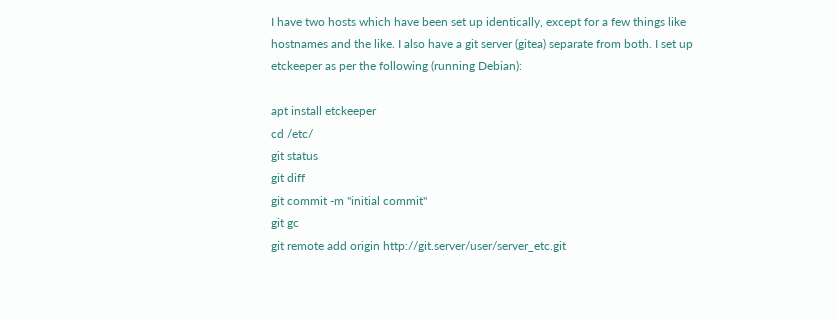I have two hosts which have been set up identically, except for a few things like hostnames and the like. I also have a git server (gitea) separate from both. I set up etckeeper as per the following (running Debian):

apt install etckeeper
cd /etc/
git status
git diff
git commit -m "initial commit"
git gc
git remote add origin http://git.server/user/server_etc.git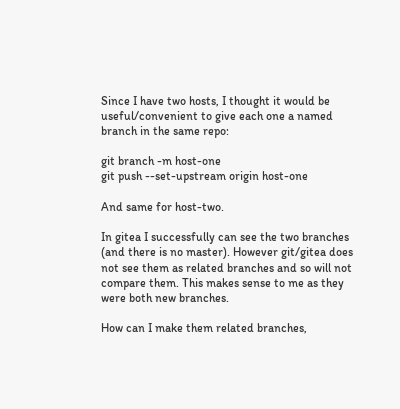Since I have two hosts, I thought it would be useful/convenient to give each one a named branch in the same repo:

git branch -m host-one
git push --set-upstream origin host-one

And same for host-two.

In gitea I successfully can see the two branches (and there is no master). However git/gitea does not see them as related branches and so will not compare them. This makes sense to me as they were both new branches.

How can I make them related branches,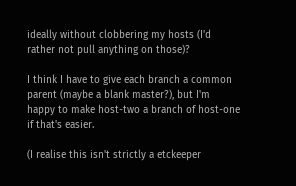ideally without clobbering my hosts (I'd rather not pull anything on those)?

I think I have to give each branch a common parent (maybe a blank master?), but I'm happy to make host-two a branch of host-one if that's easier.

(I realise this isn't strictly a etckeeper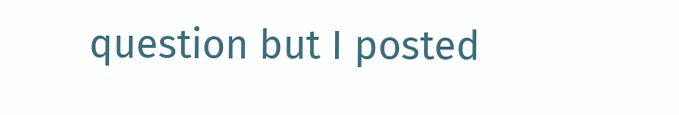question but I posted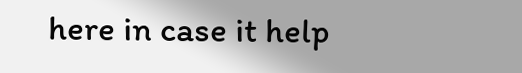here in case it help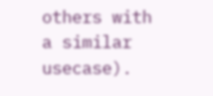others with a similar usecase).